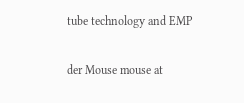tube technology and EMP

der Mouse mouse at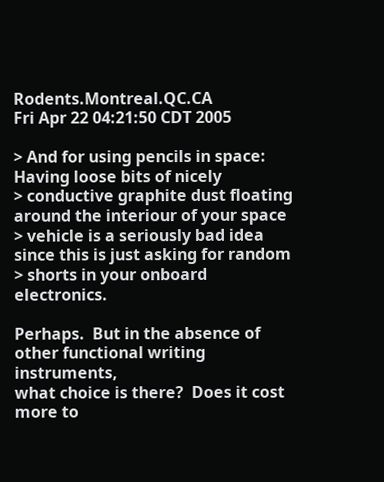Rodents.Montreal.QC.CA
Fri Apr 22 04:21:50 CDT 2005

> And for using pencils in space: Having loose bits of nicely
> conductive graphite dust floating around the interiour of your space
> vehicle is a seriously bad idea since this is just asking for random
> shorts in your onboard electronics.

Perhaps.  But in the absence of other functional writing instruments,
what choice is there?  Does it cost more to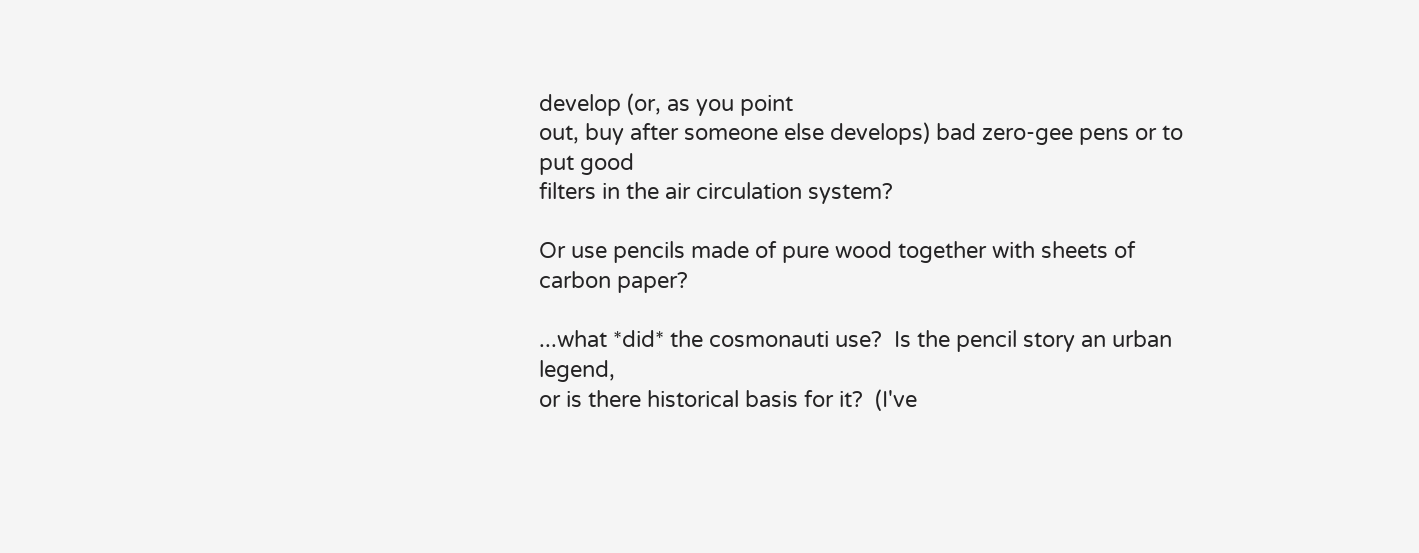develop (or, as you point
out, buy after someone else develops) bad zero-gee pens or to put good
filters in the air circulation system?

Or use pencils made of pure wood together with sheets of carbon paper?

...what *did* the cosmonauti use?  Is the pencil story an urban legend,
or is there historical basis for it?  (I've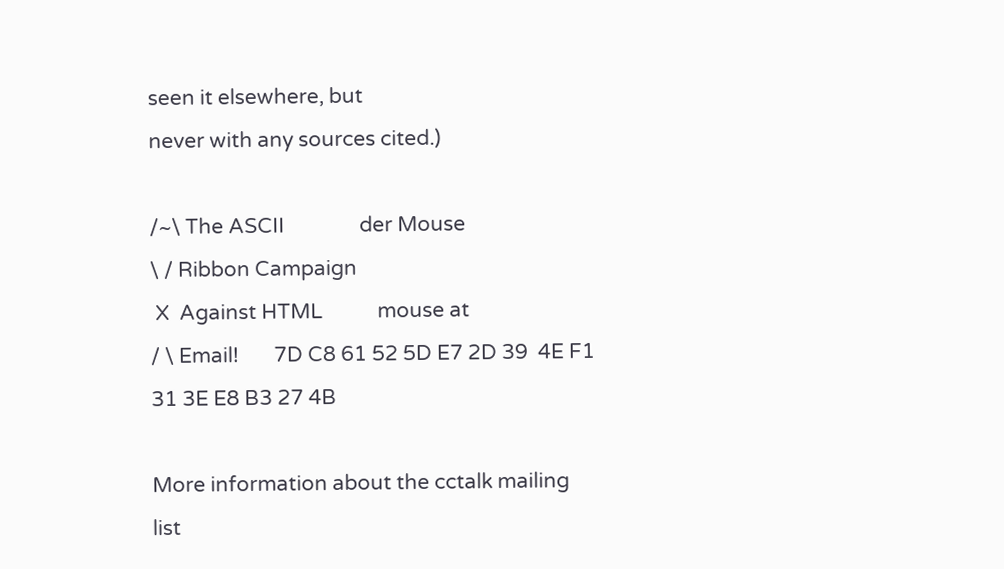seen it elsewhere, but
never with any sources cited.)

/~\ The ASCII               der Mouse
\ / Ribbon Campaign
 X  Against HTML           mouse at
/ \ Email!       7D C8 61 52 5D E7 2D 39  4E F1 31 3E E8 B3 27 4B

More information about the cctalk mailing list